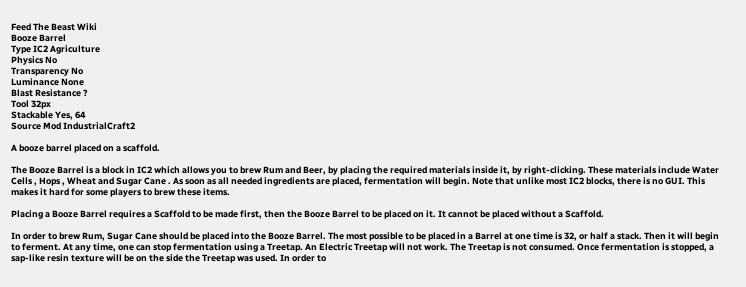Feed The Beast Wiki
Booze Barrel
Type IC2 Agriculture
Physics No
Transparency No
Luminance None
Blast Resistance ?
Tool 32px
Stackable Yes, 64
Source Mod IndustrialCraft2

A booze barrel placed on a scaffold.

The Booze Barrel is a block in IC2 which allows you to brew Rum and Beer, by placing the required materials inside it, by right-clicking. These materials include Water Cells , Hops , Wheat and Sugar Cane . As soon as all needed ingredients are placed, fermentation will begin. Note that unlike most IC2 blocks, there is no GUI. This makes it hard for some players to brew these items.

Placing a Booze Barrel requires a Scaffold to be made first, then the Booze Barrel to be placed on it. It cannot be placed without a Scaffold.

In order to brew Rum, Sugar Cane should be placed into the Booze Barrel. The most possible to be placed in a Barrel at one time is 32, or half a stack. Then it will begin to ferment. At any time, one can stop fermentation using a Treetap. An Electric Treetap will not work. The Treetap is not consumed. Once fermentation is stopped, a sap-like resin texture will be on the side the Treetap was used. In order to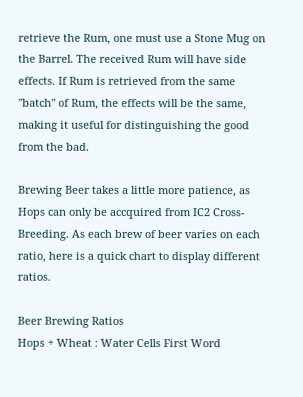retrieve the Rum, one must use a Stone Mug on the Barrel. The received Rum will have side effects. If Rum is retrieved from the same "batch" of Rum, the effects will be the same, making it useful for distinguishing the good from the bad.

Brewing Beer takes a little more patience, as Hops can only be accquired from IC2 Cross-Breeding. As each brew of beer varies on each ratio, here is a quick chart to display different ratios.

Beer Brewing Ratios
Hops + Wheat : Water Cells First Word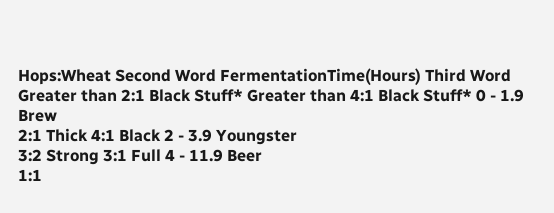Hops:Wheat Second Word FermentationTime(Hours) Third Word
Greater than 2:1 Black Stuff* Greater than 4:1 Black Stuff* 0 - 1.9 Brew
2:1 Thick 4:1 Black 2 - 3.9 Youngster
3:2 Strong 3:1 Full 4 - 11.9 Beer
1:1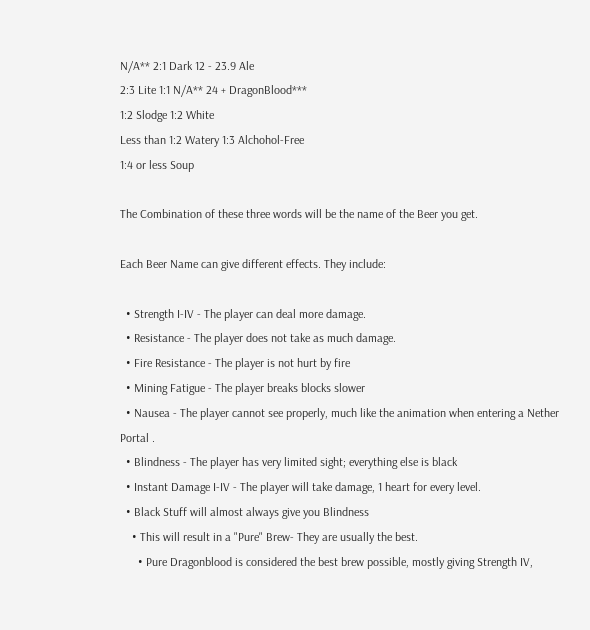N/A** 2:1 Dark 12 - 23.9 Ale
2:3 Lite 1:1 N/A** 24 + DragonBlood***
1:2 Slodge 1:2 White
Less than 1:2 Watery 1:3 Alchohol-Free
1:4 or less Soup

The Combination of these three words will be the name of the Beer you get.

Each Beer Name can give different effects. They include:

  • Strength I-IV - The player can deal more damage.
  • Resistance - The player does not take as much damage.
  • Fire Resistance - The player is not hurt by fire
  • Mining Fatigue - The player breaks blocks slower
  • Nausea - The player cannot see properly, much like the animation when entering a Nether Portal .
  • Blindness - The player has very limited sight; everything else is black
  • Instant Damage I-IV - The player will take damage, 1 heart for every level.
  • Black Stuff will almost always give you Blindness
    • This will result in a "Pure" Brew- They are usually the best.
      • Pure Dragonblood is considered the best brew possible, mostly giving Strength IV,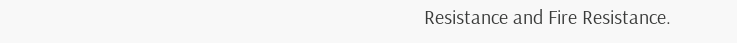Resistance and Fire Resistance.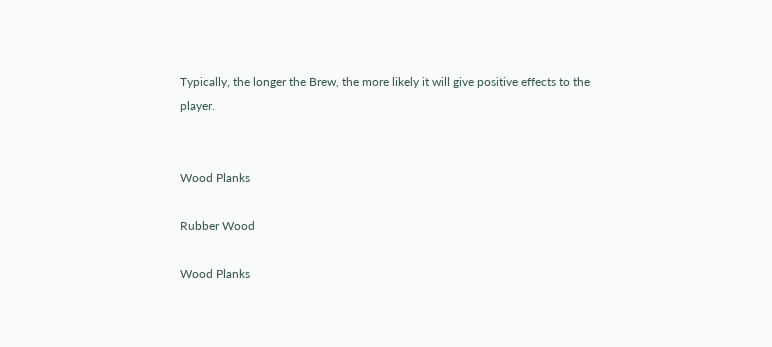Typically, the longer the Brew, the more likely it will give positive effects to the player.


Wood Planks

Rubber Wood

Wood Planks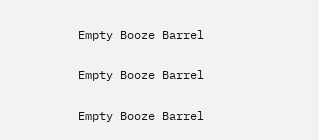Empty Booze Barrel

Empty Booze Barrel

Empty Booze Barrel